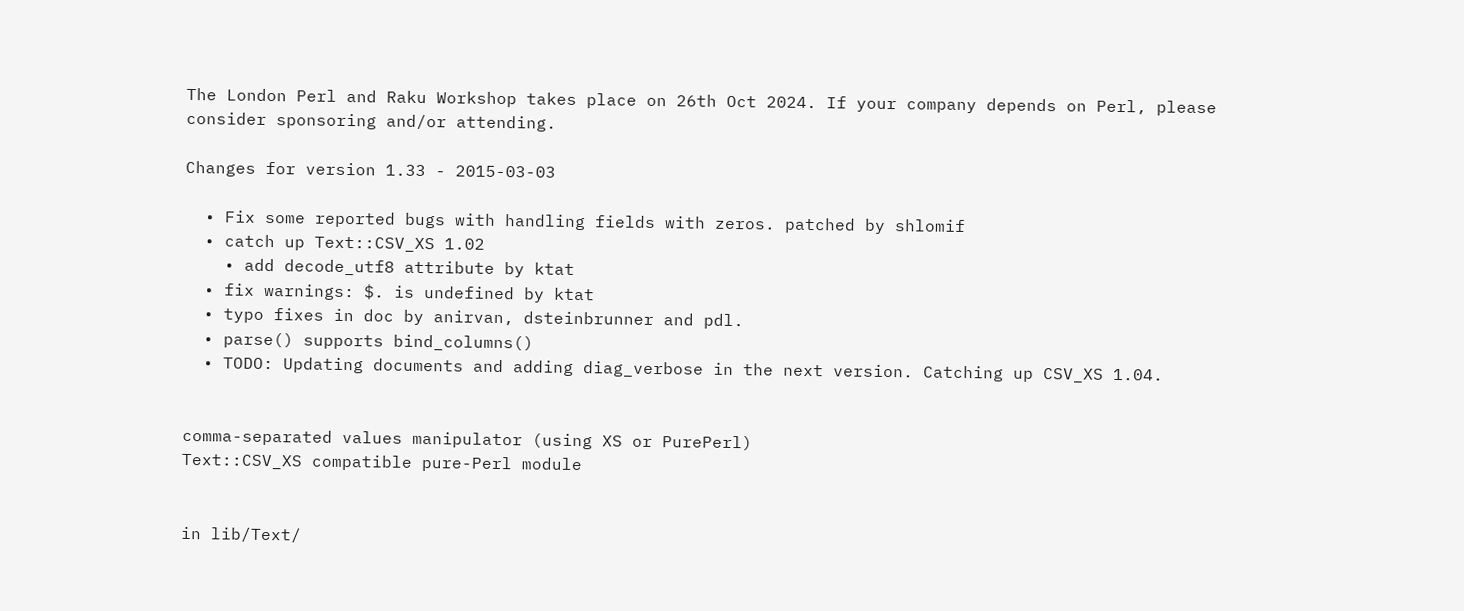The London Perl and Raku Workshop takes place on 26th Oct 2024. If your company depends on Perl, please consider sponsoring and/or attending.

Changes for version 1.33 - 2015-03-03

  • Fix some reported bugs with handling fields with zeros. patched by shlomif
  • catch up Text::CSV_XS 1.02
    • add decode_utf8 attribute by ktat
  • fix warnings: $. is undefined by ktat
  • typo fixes in doc by anirvan, dsteinbrunner and pdl.
  • parse() supports bind_columns()
  • TODO: Updating documents and adding diag_verbose in the next version. Catching up CSV_XS 1.04.


comma-separated values manipulator (using XS or PurePerl)
Text::CSV_XS compatible pure-Perl module


in lib/Text/